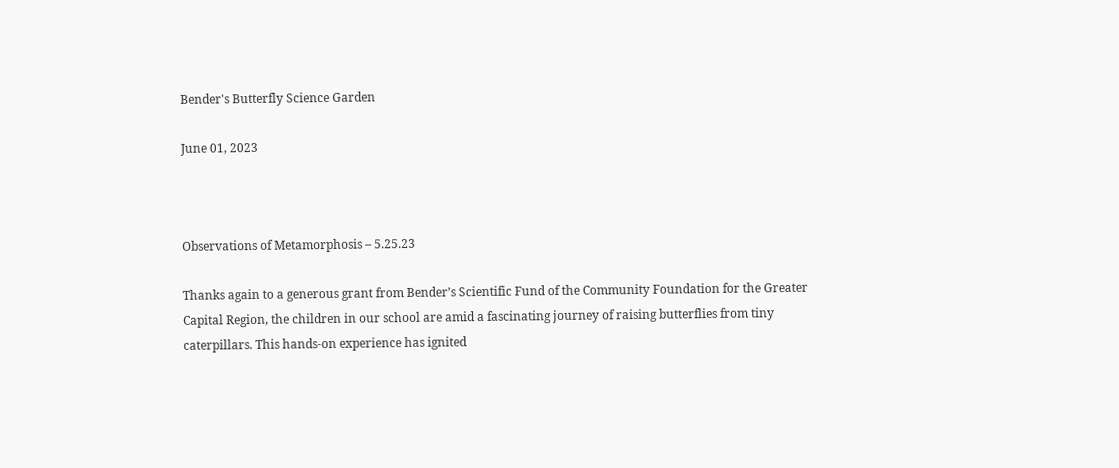Bender's Butterfly Science Garden

June 01, 2023



Observations of Metamorphosis – 5.25.23

Thanks again to a generous grant from Bender’s Scientific Fund of the Community Foundation for the Greater Capital Region, the children in our school are amid a fascinating journey of raising butterflies from tiny caterpillars. This hands-on experience has ignited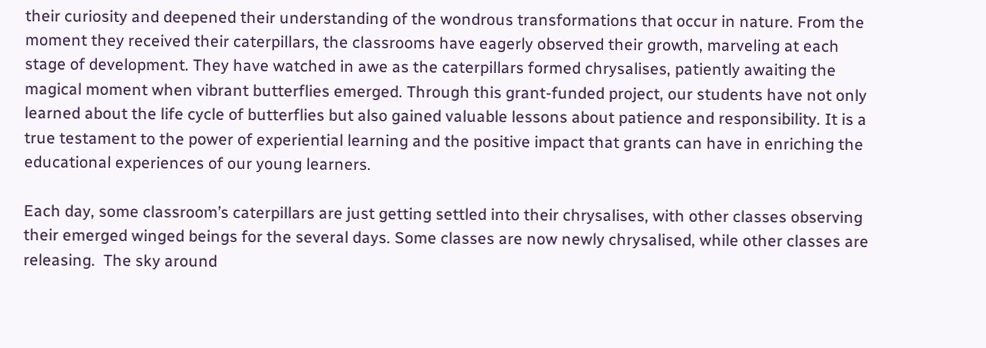their curiosity and deepened their understanding of the wondrous transformations that occur in nature. From the moment they received their caterpillars, the classrooms have eagerly observed their growth, marveling at each stage of development. They have watched in awe as the caterpillars formed chrysalises, patiently awaiting the magical moment when vibrant butterflies emerged. Through this grant-funded project, our students have not only learned about the life cycle of butterflies but also gained valuable lessons about patience and responsibility. It is a true testament to the power of experiential learning and the positive impact that grants can have in enriching the educational experiences of our young learners.

Each day, some classroom’s caterpillars are just getting settled into their chrysalises, with other classes observing their emerged winged beings for the several days. Some classes are now newly chrysalised, while other classes are releasing.  The sky around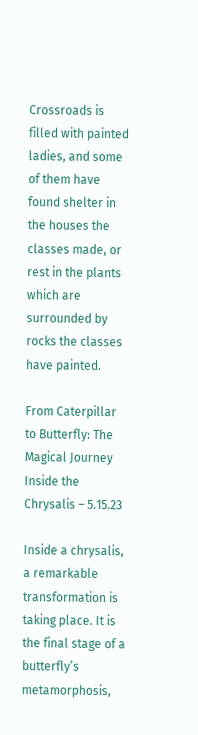Crossroads is filled with painted ladies, and some of them have found shelter in the houses the classes made, or rest in the plants which are surrounded by rocks the classes have painted.

From Caterpillar to Butterfly: The Magical Journey Inside the Chrysalis – 5.15.23

Inside a chrysalis, a remarkable transformation is taking place. It is the final stage of a butterfly’s metamorphosis,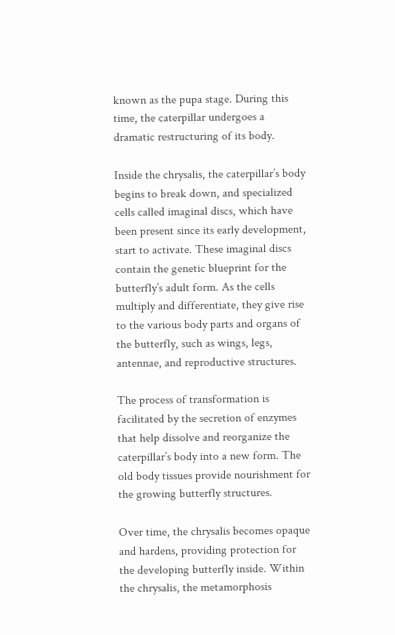known as the pupa stage. During this time, the caterpillar undergoes a dramatic restructuring of its body.

Inside the chrysalis, the caterpillar’s body begins to break down, and specialized cells called imaginal discs, which have been present since its early development, start to activate. These imaginal discs contain the genetic blueprint for the butterfly’s adult form. As the cells multiply and differentiate, they give rise to the various body parts and organs of the butterfly, such as wings, legs, antennae, and reproductive structures.

The process of transformation is facilitated by the secretion of enzymes that help dissolve and reorganize the caterpillar’s body into a new form. The old body tissues provide nourishment for the growing butterfly structures.

Over time, the chrysalis becomes opaque and hardens, providing protection for the developing butterfly inside. Within the chrysalis, the metamorphosis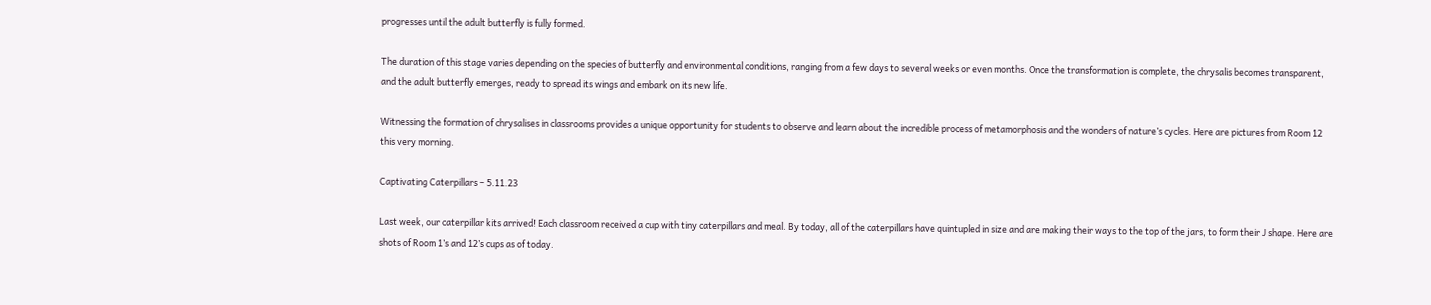progresses until the adult butterfly is fully formed.

The duration of this stage varies depending on the species of butterfly and environmental conditions, ranging from a few days to several weeks or even months. Once the transformation is complete, the chrysalis becomes transparent, and the adult butterfly emerges, ready to spread its wings and embark on its new life.

Witnessing the formation of chrysalises in classrooms provides a unique opportunity for students to observe and learn about the incredible process of metamorphosis and the wonders of nature’s cycles. Here are pictures from Room 12 this very morning.

Captivating Caterpillars – 5.11.23

Last week, our caterpillar kits arrived! Each classroom received a cup with tiny caterpillars and meal. By today, all of the caterpillars have quintupled in size and are making their ways to the top of the jars, to form their J shape. Here are shots of Room 1’s and 12’s cups as of today.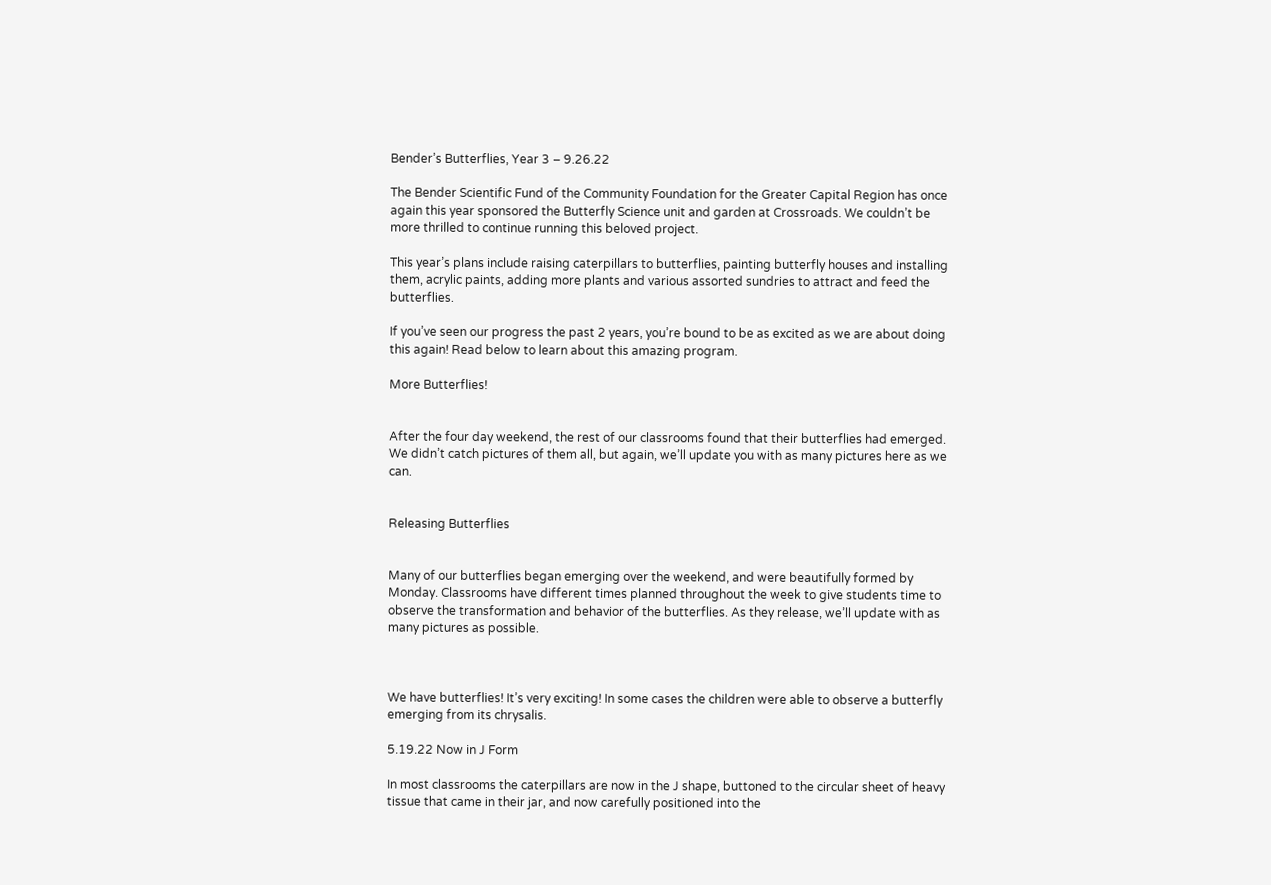Bender’s Butterflies, Year 3 – 9.26.22

The Bender Scientific Fund of the Community Foundation for the Greater Capital Region has once again this year sponsored the Butterfly Science unit and garden at Crossroads. We couldn’t be more thrilled to continue running this beloved project.

This year’s plans include raising caterpillars to butterflies, painting butterfly houses and installing them, acrylic paints, adding more plants and various assorted sundries to attract and feed the butterflies.

If you’ve seen our progress the past 2 years, you’re bound to be as excited as we are about doing this again! Read below to learn about this amazing program.

More Butterflies!


After the four day weekend, the rest of our classrooms found that their butterflies had emerged. We didn’t catch pictures of them all, but again, we’ll update you with as many pictures here as we can.


Releasing Butterflies


Many of our butterflies began emerging over the weekend, and were beautifully formed by Monday. Classrooms have different times planned throughout the week to give students time to observe the transformation and behavior of the butterflies. As they release, we’ll update with as many pictures as possible.



We have butterflies! It’s very exciting! In some cases the children were able to observe a butterfly emerging from its chrysalis.

5.19.22 Now in J Form

In most classrooms the caterpillars are now in the J shape, buttoned to the circular sheet of heavy tissue that came in their jar, and now carefully positioned into the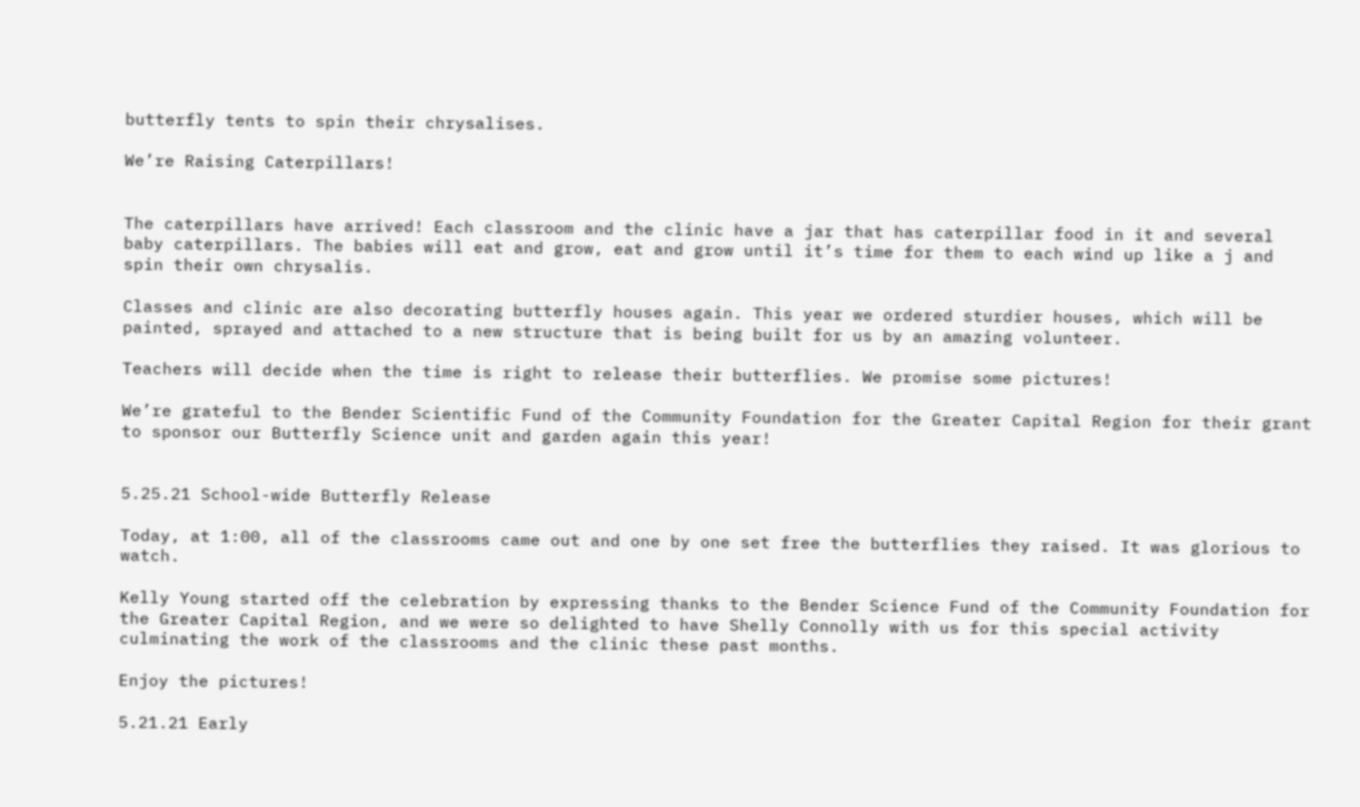butterfly tents to spin their chrysalises.

We’re Raising Caterpillars!


The caterpillars have arrived! Each classroom and the clinic have a jar that has caterpillar food in it and several baby caterpillars. The babies will eat and grow, eat and grow until it’s time for them to each wind up like a j and spin their own chrysalis.

Classes and clinic are also decorating butterfly houses again. This year we ordered sturdier houses, which will be painted, sprayed and attached to a new structure that is being built for us by an amazing volunteer.

Teachers will decide when the time is right to release their butterflies. We promise some pictures!

We’re grateful to the Bender Scientific Fund of the Community Foundation for the Greater Capital Region for their grant to sponsor our Butterfly Science unit and garden again this year!


5.25.21 School-wide Butterfly Release

Today, at 1:00, all of the classrooms came out and one by one set free the butterflies they raised. It was glorious to watch.

Kelly Young started off the celebration by expressing thanks to the Bender Science Fund of the Community Foundation for the Greater Capital Region, and we were so delighted to have Shelly Connolly with us for this special activity culminating the work of the classrooms and the clinic these past months.

Enjoy the pictures!

5.21.21 Early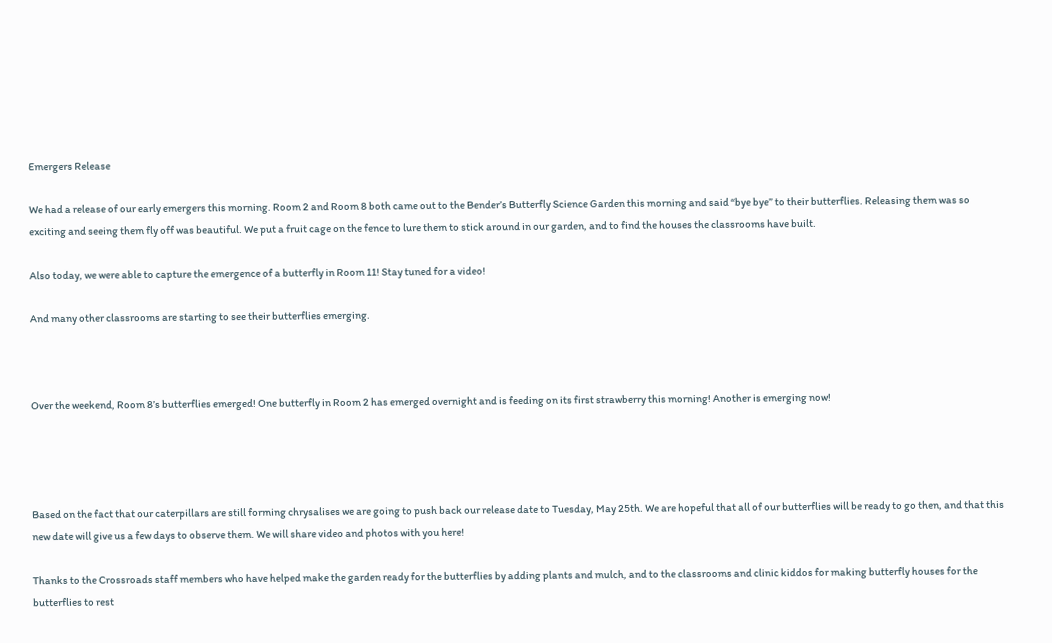Emergers Release

We had a release of our early emergers this morning. Room 2 and Room 8 both came out to the Bender’s Butterfly Science Garden this morning and said “bye bye” to their butterflies. Releasing them was so exciting and seeing them fly off was beautiful. We put a fruit cage on the fence to lure them to stick around in our garden, and to find the houses the classrooms have built.

Also today, we were able to capture the emergence of a butterfly in Room 11! Stay tuned for a video!

And many other classrooms are starting to see their butterflies emerging.



Over the weekend, Room 8’s butterflies emerged! One butterfly in Room 2 has emerged overnight and is feeding on its first strawberry this morning! Another is emerging now!




Based on the fact that our caterpillars are still forming chrysalises we are going to push back our release date to Tuesday, May 25th. We are hopeful that all of our butterflies will be ready to go then, and that this new date will give us a few days to observe them. We will share video and photos with you here!

Thanks to the Crossroads staff members who have helped make the garden ready for the butterflies by adding plants and mulch, and to the classrooms and clinic kiddos for making butterfly houses for the butterflies to rest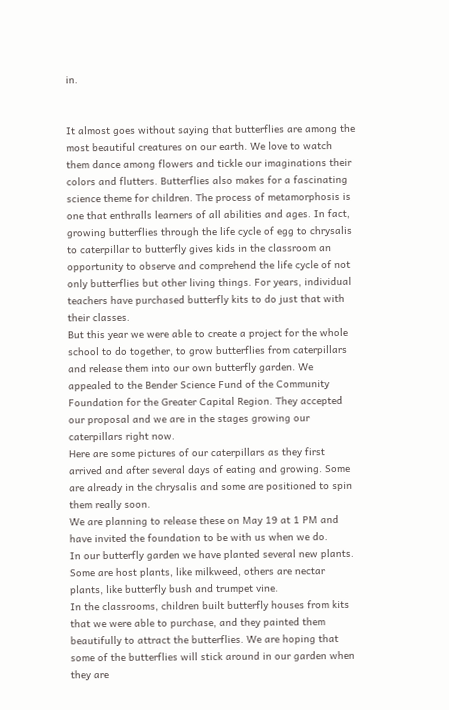in.


It almost goes without saying that butterflies are among the most beautiful creatures on our earth. We love to watch them dance among flowers and tickle our imaginations their colors and flutters. Butterflies also makes for a fascinating science theme for children. The process of metamorphosis is one that enthralls learners of all abilities and ages. In fact, growing butterflies through the life cycle of egg to chrysalis to caterpillar to butterfly gives kids in the classroom an opportunity to observe and comprehend the life cycle of not only butterflies but other living things. For years, individual teachers have purchased butterfly kits to do just that with their classes.
But this year we were able to create a project for the whole school to do together, to grow butterflies from caterpillars and release them into our own butterfly garden. We appealed to the Bender Science Fund of the Community Foundation for the Greater Capital Region. They accepted our proposal and we are in the stages growing our caterpillars right now.
Here are some pictures of our caterpillars as they first arrived and after several days of eating and growing. Some are already in the chrysalis and some are positioned to spin them really soon.
We are planning to release these on May 19 at 1 PM and have invited the foundation to be with us when we do.
In our butterfly garden we have planted several new plants. Some are host plants, like milkweed, others are nectar plants, like butterfly bush and trumpet vine.
In the classrooms, children built butterfly houses from kits that we were able to purchase, and they painted them beautifully to attract the butterflies. We are hoping that some of the butterflies will stick around in our garden when they are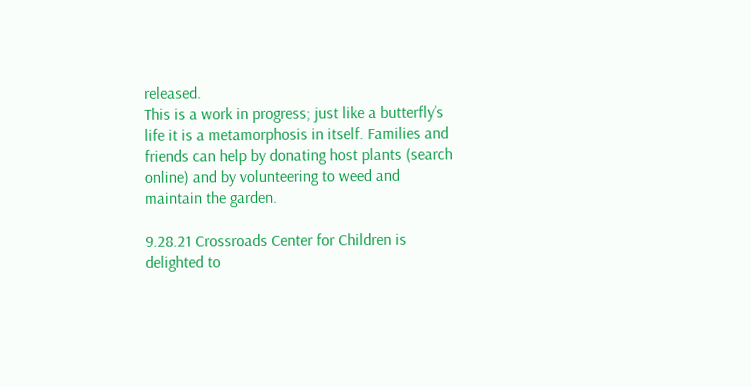released.
This is a work in progress; just like a butterfly’s life it is a metamorphosis in itself. Families and friends can help by donating host plants (search online) and by volunteering to weed and maintain the garden.

9.28.21 Crossroads Center for Children is delighted to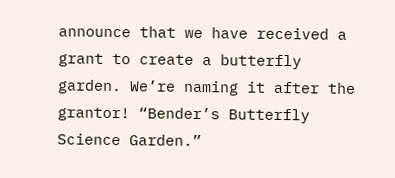announce that we have received a grant to create a butterfly garden. We’re naming it after the grantor! “Bender’s Butterfly Science Garden.”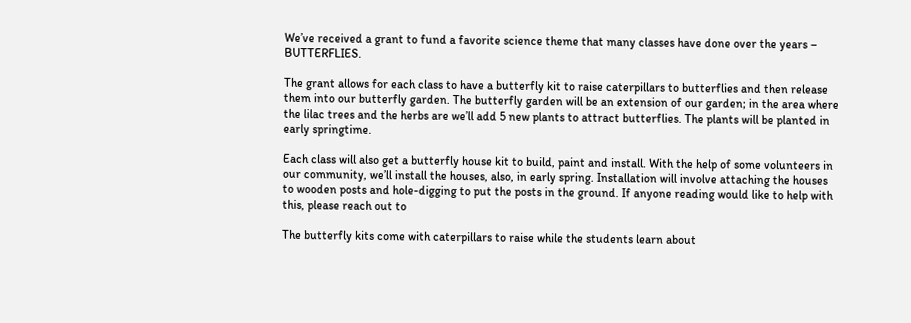We’ve received a grant to fund a favorite science theme that many classes have done over the years – BUTTERFLIES.

The grant allows for each class to have a butterfly kit to raise caterpillars to butterflies and then release them into our butterfly garden. The butterfly garden will be an extension of our garden; in the area where the lilac trees and the herbs are we’ll add 5 new plants to attract butterflies. The plants will be planted in early springtime.

Each class will also get a butterfly house kit to build, paint and install. With the help of some volunteers in our community, we’ll install the houses, also, in early spring. Installation will involve attaching the houses to wooden posts and hole-digging to put the posts in the ground. If anyone reading would like to help with this, please reach out to

The butterfly kits come with caterpillars to raise while the students learn about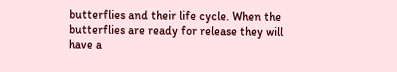butterflies and their life cycle. When the butterflies are ready for release they will have a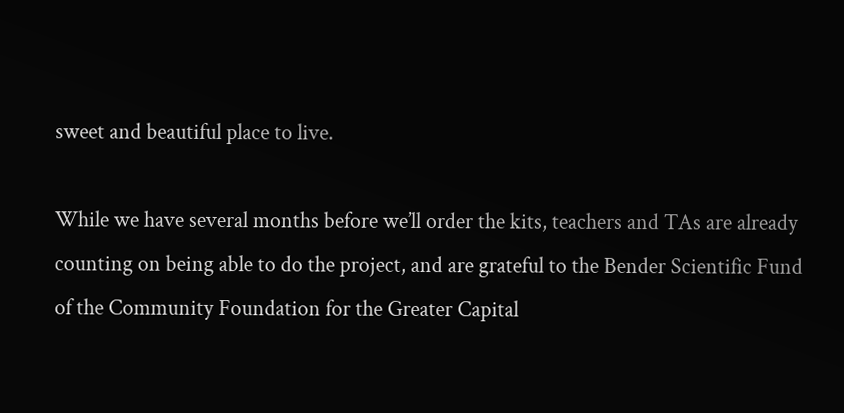sweet and beautiful place to live.

While we have several months before we’ll order the kits, teachers and TAs are already counting on being able to do the project, and are grateful to the Bender Scientific Fund of the Community Foundation for the Greater Capital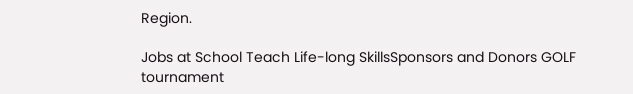Region.

Jobs at School Teach Life-long SkillsSponsors and Donors GOLF tournament